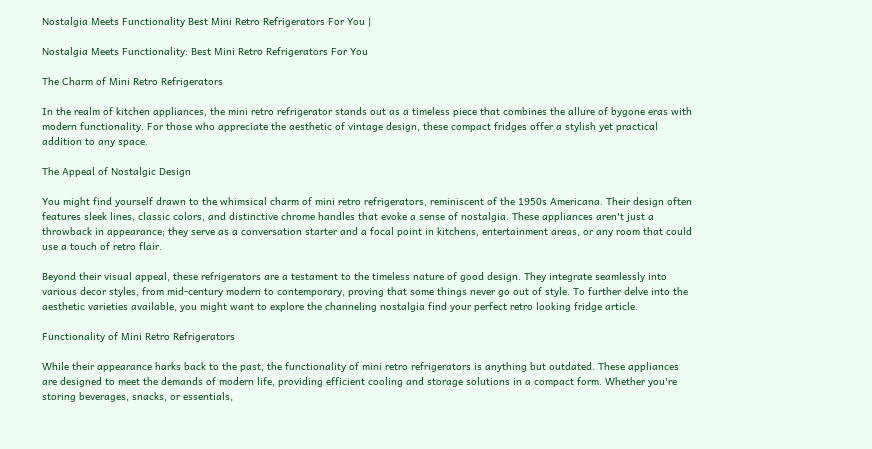Nostalgia Meets Functionality Best Mini Retro Refrigerators For You |

Nostalgia Meets Functionality: Best Mini Retro Refrigerators For You

The Charm of Mini Retro Refrigerators

In the realm of kitchen appliances, the mini retro refrigerator stands out as a timeless piece that combines the allure of bygone eras with modern functionality. For those who appreciate the aesthetic of vintage design, these compact fridges offer a stylish yet practical addition to any space.

The Appeal of Nostalgic Design

You might find yourself drawn to the whimsical charm of mini retro refrigerators, reminiscent of the 1950s Americana. Their design often features sleek lines, classic colors, and distinctive chrome handles that evoke a sense of nostalgia. These appliances aren't just a throwback in appearance; they serve as a conversation starter and a focal point in kitchens, entertainment areas, or any room that could use a touch of retro flair.

Beyond their visual appeal, these refrigerators are a testament to the timeless nature of good design. They integrate seamlessly into various decor styles, from mid-century modern to contemporary, proving that some things never go out of style. To further delve into the aesthetic varieties available, you might want to explore the channeling nostalgia find your perfect retro looking fridge article.

Functionality of Mini Retro Refrigerators

While their appearance harks back to the past, the functionality of mini retro refrigerators is anything but outdated. These appliances are designed to meet the demands of modern life, providing efficient cooling and storage solutions in a compact form. Whether you're storing beverages, snacks, or essentials,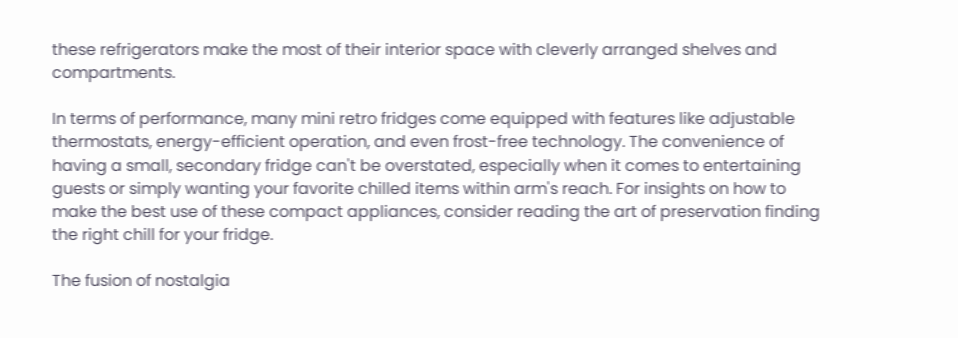these refrigerators make the most of their interior space with cleverly arranged shelves and compartments.

In terms of performance, many mini retro fridges come equipped with features like adjustable thermostats, energy-efficient operation, and even frost-free technology. The convenience of having a small, secondary fridge can't be overstated, especially when it comes to entertaining guests or simply wanting your favorite chilled items within arm's reach. For insights on how to make the best use of these compact appliances, consider reading the art of preservation finding the right chill for your fridge.

The fusion of nostalgia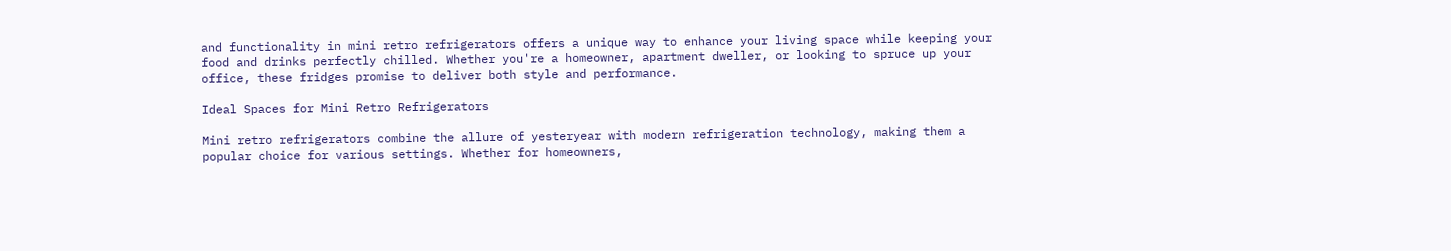and functionality in mini retro refrigerators offers a unique way to enhance your living space while keeping your food and drinks perfectly chilled. Whether you're a homeowner, apartment dweller, or looking to spruce up your office, these fridges promise to deliver both style and performance.

Ideal Spaces for Mini Retro Refrigerators

Mini retro refrigerators combine the allure of yesteryear with modern refrigeration technology, making them a popular choice for various settings. Whether for homeowners,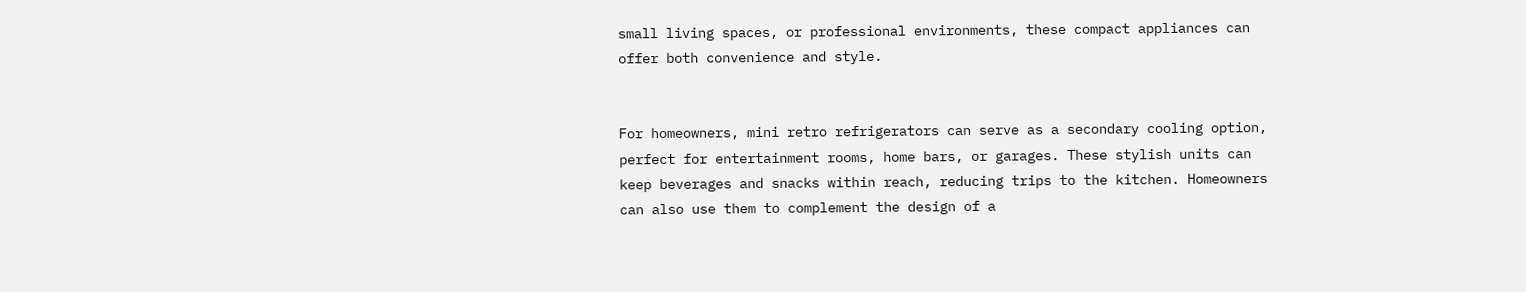small living spaces, or professional environments, these compact appliances can offer both convenience and style.


For homeowners, mini retro refrigerators can serve as a secondary cooling option, perfect for entertainment rooms, home bars, or garages. These stylish units can keep beverages and snacks within reach, reducing trips to the kitchen. Homeowners can also use them to complement the design of a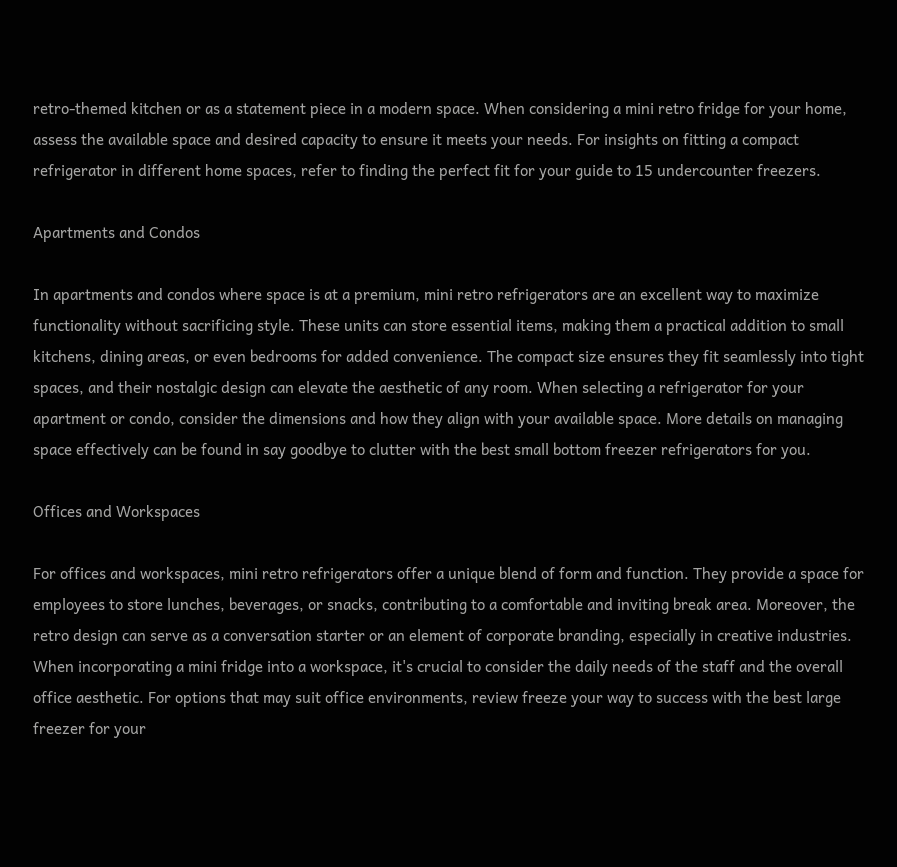retro-themed kitchen or as a statement piece in a modern space. When considering a mini retro fridge for your home, assess the available space and desired capacity to ensure it meets your needs. For insights on fitting a compact refrigerator in different home spaces, refer to finding the perfect fit for your guide to 15 undercounter freezers.

Apartments and Condos

In apartments and condos where space is at a premium, mini retro refrigerators are an excellent way to maximize functionality without sacrificing style. These units can store essential items, making them a practical addition to small kitchens, dining areas, or even bedrooms for added convenience. The compact size ensures they fit seamlessly into tight spaces, and their nostalgic design can elevate the aesthetic of any room. When selecting a refrigerator for your apartment or condo, consider the dimensions and how they align with your available space. More details on managing space effectively can be found in say goodbye to clutter with the best small bottom freezer refrigerators for you.

Offices and Workspaces

For offices and workspaces, mini retro refrigerators offer a unique blend of form and function. They provide a space for employees to store lunches, beverages, or snacks, contributing to a comfortable and inviting break area. Moreover, the retro design can serve as a conversation starter or an element of corporate branding, especially in creative industries. When incorporating a mini fridge into a workspace, it's crucial to consider the daily needs of the staff and the overall office aesthetic. For options that may suit office environments, review freeze your way to success with the best large freezer for your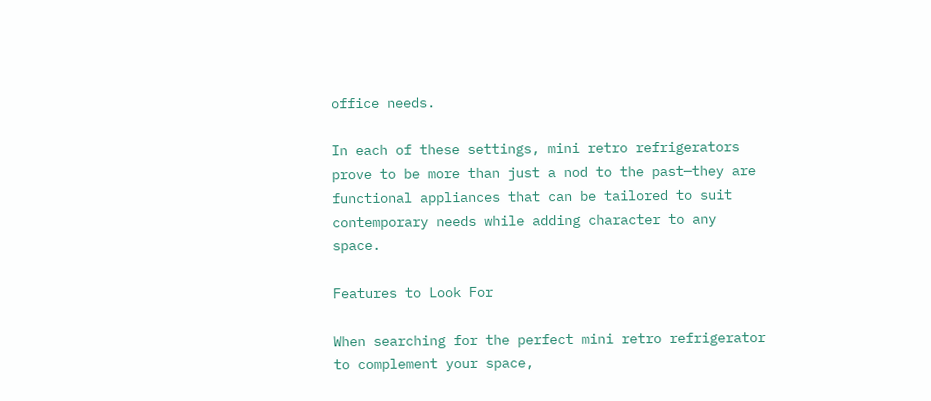office needs.

In each of these settings, mini retro refrigerators prove to be more than just a nod to the past—they are functional appliances that can be tailored to suit contemporary needs while adding character to any space.

Features to Look For

When searching for the perfect mini retro refrigerator to complement your space,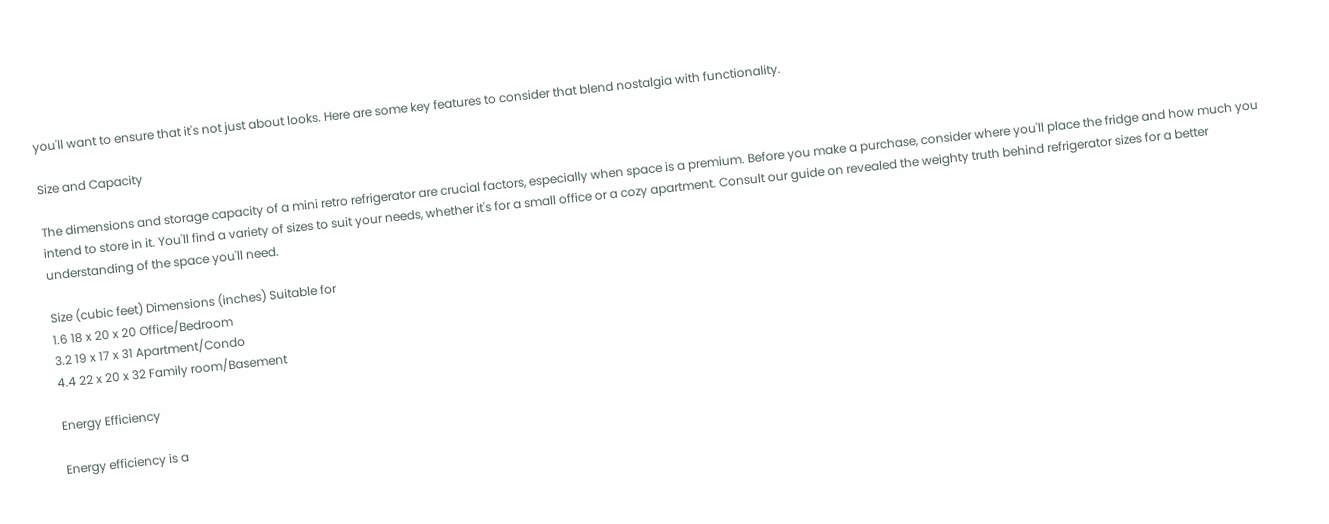you'll want to ensure that it's not just about looks. Here are some key features to consider that blend nostalgia with functionality.

Size and Capacity

The dimensions and storage capacity of a mini retro refrigerator are crucial factors, especially when space is a premium. Before you make a purchase, consider where you'll place the fridge and how much you intend to store in it. You'll find a variety of sizes to suit your needs, whether it's for a small office or a cozy apartment. Consult our guide on revealed the weighty truth behind refrigerator sizes for a better understanding of the space you'll need.

Size (cubic feet) Dimensions (inches) Suitable for
1.6 18 x 20 x 20 Office/Bedroom
3.2 19 x 17 x 31 Apartment/Condo
4.4 22 x 20 x 32 Family room/Basement

Energy Efficiency

Energy efficiency is a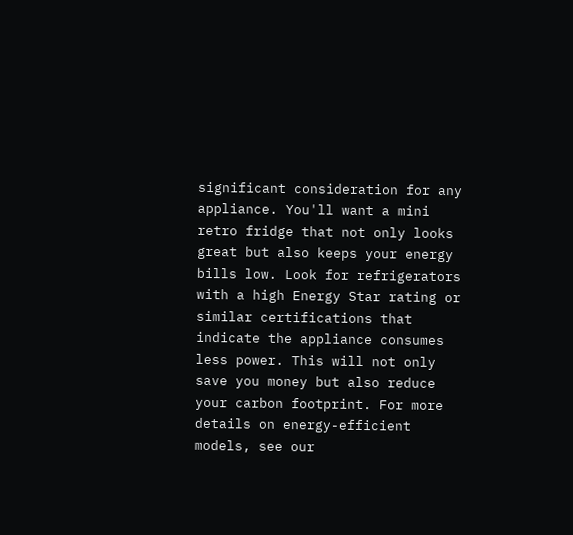significant consideration for any appliance. You'll want a mini retro fridge that not only looks great but also keeps your energy bills low. Look for refrigerators with a high Energy Star rating or similar certifications that indicate the appliance consumes less power. This will not only save you money but also reduce your carbon footprint. For more details on energy-efficient models, see our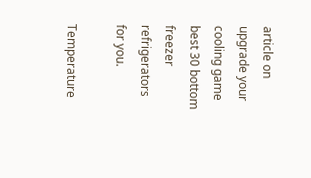article on upgrade your cooling game best 30 bottom freezer refrigerators for you.

Temperature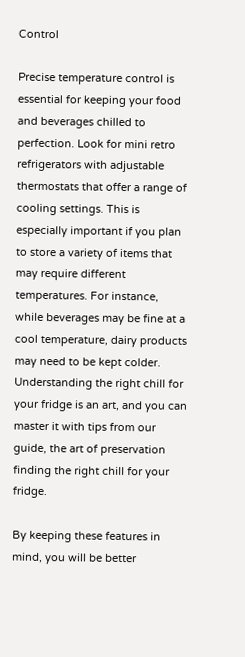Control

Precise temperature control is essential for keeping your food and beverages chilled to perfection. Look for mini retro refrigerators with adjustable thermostats that offer a range of cooling settings. This is especially important if you plan to store a variety of items that may require different temperatures. For instance, while beverages may be fine at a cool temperature, dairy products may need to be kept colder. Understanding the right chill for your fridge is an art, and you can master it with tips from our guide, the art of preservation finding the right chill for your fridge.

By keeping these features in mind, you will be better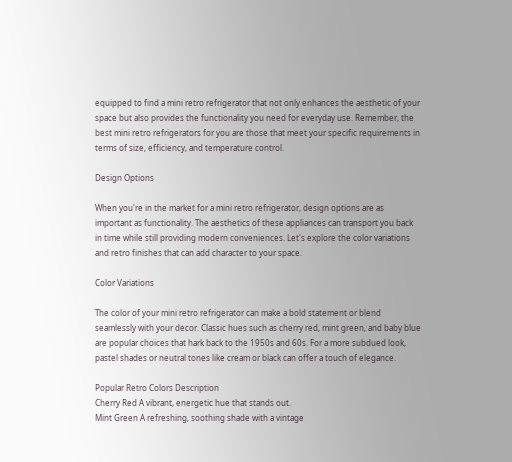equipped to find a mini retro refrigerator that not only enhances the aesthetic of your space but also provides the functionality you need for everyday use. Remember, the best mini retro refrigerators for you are those that meet your specific requirements in terms of size, efficiency, and temperature control.

Design Options

When you're in the market for a mini retro refrigerator, design options are as important as functionality. The aesthetics of these appliances can transport you back in time while still providing modern conveniences. Let's explore the color variations and retro finishes that can add character to your space.

Color Variations

The color of your mini retro refrigerator can make a bold statement or blend seamlessly with your decor. Classic hues such as cherry red, mint green, and baby blue are popular choices that hark back to the 1950s and 60s. For a more subdued look, pastel shades or neutral tones like cream or black can offer a touch of elegance.

Popular Retro Colors Description
Cherry Red A vibrant, energetic hue that stands out.
Mint Green A refreshing, soothing shade with a vintage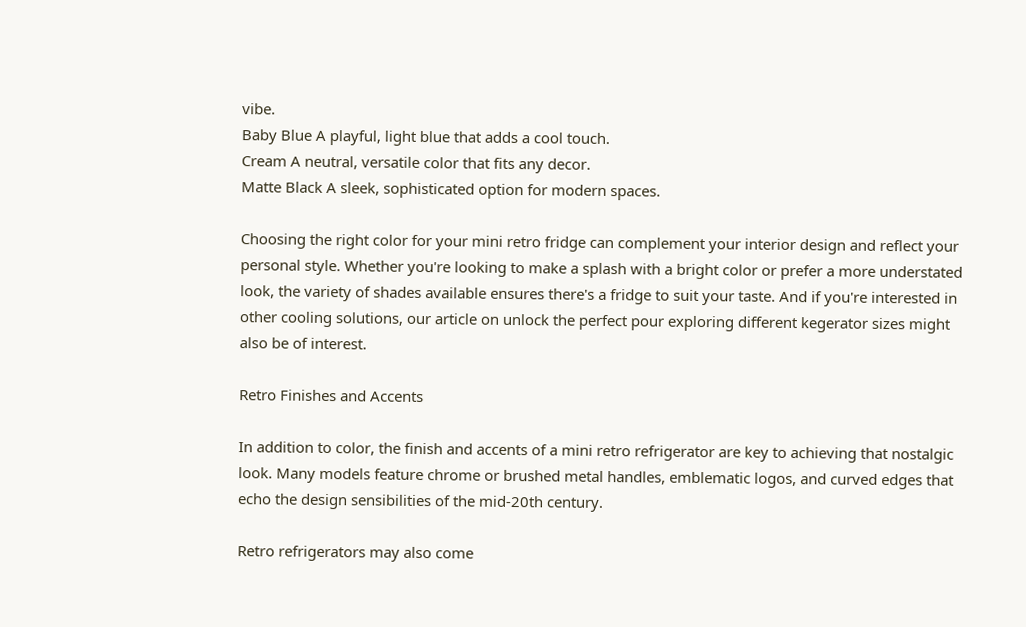vibe.
Baby Blue A playful, light blue that adds a cool touch.
Cream A neutral, versatile color that fits any decor.
Matte Black A sleek, sophisticated option for modern spaces.

Choosing the right color for your mini retro fridge can complement your interior design and reflect your personal style. Whether you're looking to make a splash with a bright color or prefer a more understated look, the variety of shades available ensures there's a fridge to suit your taste. And if you're interested in other cooling solutions, our article on unlock the perfect pour exploring different kegerator sizes might also be of interest.

Retro Finishes and Accents

In addition to color, the finish and accents of a mini retro refrigerator are key to achieving that nostalgic look. Many models feature chrome or brushed metal handles, emblematic logos, and curved edges that echo the design sensibilities of the mid-20th century.

Retro refrigerators may also come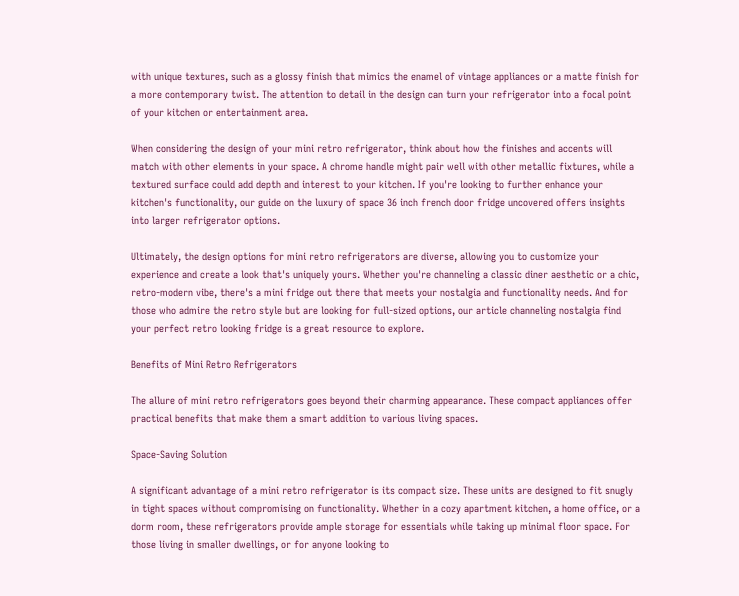with unique textures, such as a glossy finish that mimics the enamel of vintage appliances or a matte finish for a more contemporary twist. The attention to detail in the design can turn your refrigerator into a focal point of your kitchen or entertainment area.

When considering the design of your mini retro refrigerator, think about how the finishes and accents will match with other elements in your space. A chrome handle might pair well with other metallic fixtures, while a textured surface could add depth and interest to your kitchen. If you're looking to further enhance your kitchen's functionality, our guide on the luxury of space 36 inch french door fridge uncovered offers insights into larger refrigerator options.

Ultimately, the design options for mini retro refrigerators are diverse, allowing you to customize your experience and create a look that's uniquely yours. Whether you're channeling a classic diner aesthetic or a chic, retro-modern vibe, there's a mini fridge out there that meets your nostalgia and functionality needs. And for those who admire the retro style but are looking for full-sized options, our article channeling nostalgia find your perfect retro looking fridge is a great resource to explore.

Benefits of Mini Retro Refrigerators

The allure of mini retro refrigerators goes beyond their charming appearance. These compact appliances offer practical benefits that make them a smart addition to various living spaces.

Space-Saving Solution

A significant advantage of a mini retro refrigerator is its compact size. These units are designed to fit snugly in tight spaces without compromising on functionality. Whether in a cozy apartment kitchen, a home office, or a dorm room, these refrigerators provide ample storage for essentials while taking up minimal floor space. For those living in smaller dwellings, or for anyone looking to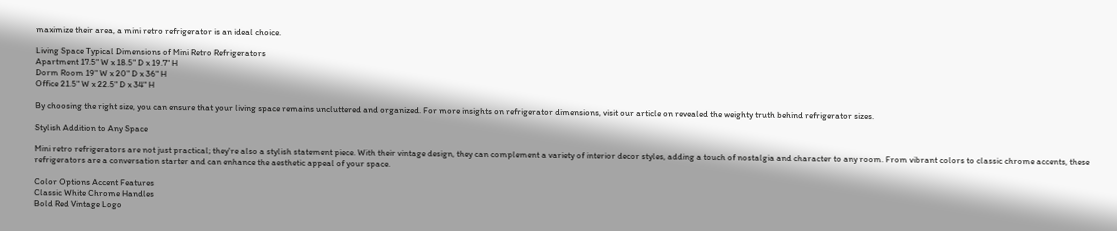maximize their area, a mini retro refrigerator is an ideal choice.

Living Space Typical Dimensions of Mini Retro Refrigerators
Apartment 17.5" W x 18.5" D x 19.7" H
Dorm Room 19" W x 20" D x 36" H
Office 21.5" W x 22.5" D x 34" H

By choosing the right size, you can ensure that your living space remains uncluttered and organized. For more insights on refrigerator dimensions, visit our article on revealed the weighty truth behind refrigerator sizes.

Stylish Addition to Any Space

Mini retro refrigerators are not just practical; they're also a stylish statement piece. With their vintage design, they can complement a variety of interior decor styles, adding a touch of nostalgia and character to any room. From vibrant colors to classic chrome accents, these refrigerators are a conversation starter and can enhance the aesthetic appeal of your space.

Color Options Accent Features
Classic White Chrome Handles
Bold Red Vintage Logo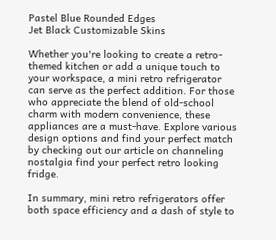Pastel Blue Rounded Edges
Jet Black Customizable Skins

Whether you're looking to create a retro-themed kitchen or add a unique touch to your workspace, a mini retro refrigerator can serve as the perfect addition. For those who appreciate the blend of old-school charm with modern convenience, these appliances are a must-have. Explore various design options and find your perfect match by checking out our article on channeling nostalgia find your perfect retro looking fridge.

In summary, mini retro refrigerators offer both space efficiency and a dash of style to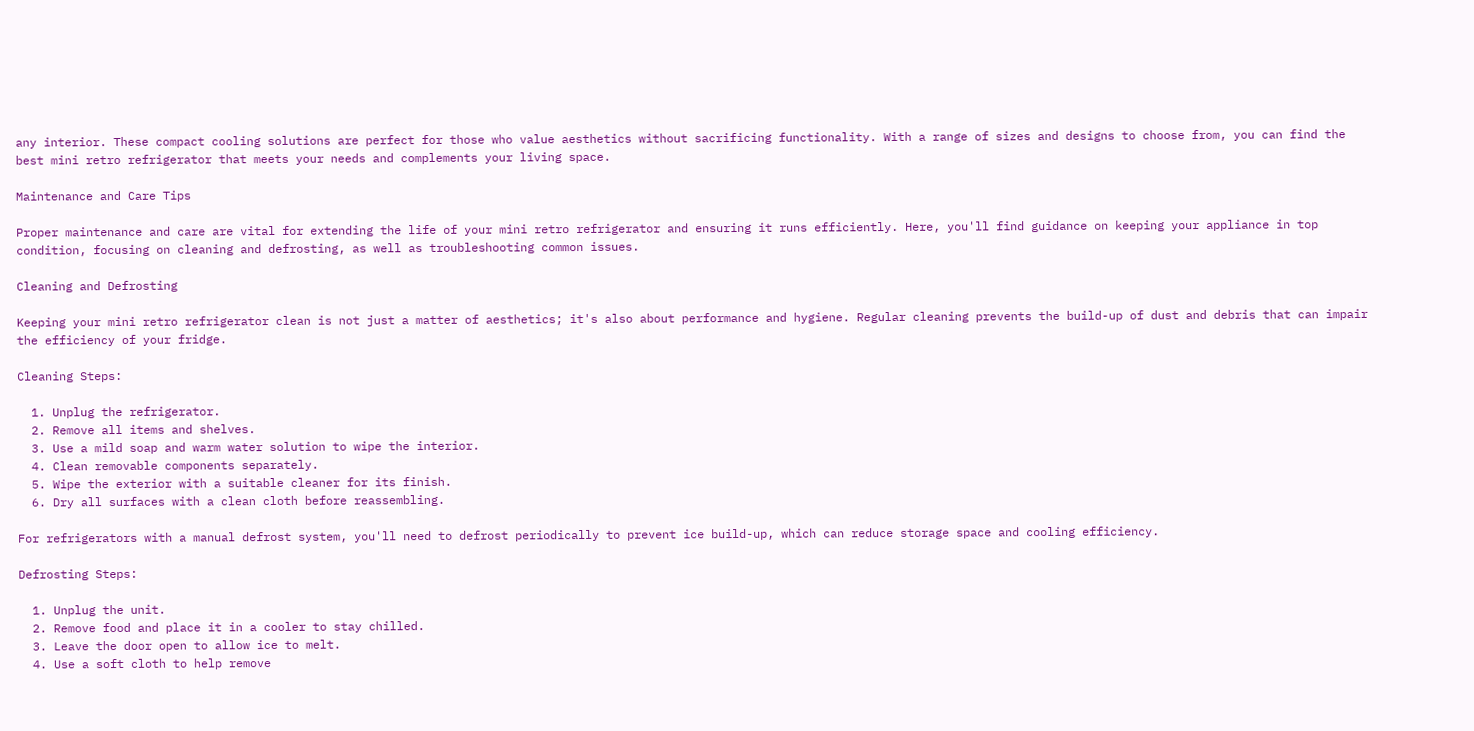any interior. These compact cooling solutions are perfect for those who value aesthetics without sacrificing functionality. With a range of sizes and designs to choose from, you can find the best mini retro refrigerator that meets your needs and complements your living space.

Maintenance and Care Tips

Proper maintenance and care are vital for extending the life of your mini retro refrigerator and ensuring it runs efficiently. Here, you'll find guidance on keeping your appliance in top condition, focusing on cleaning and defrosting, as well as troubleshooting common issues.

Cleaning and Defrosting

Keeping your mini retro refrigerator clean is not just a matter of aesthetics; it's also about performance and hygiene. Regular cleaning prevents the build-up of dust and debris that can impair the efficiency of your fridge.

Cleaning Steps:

  1. Unplug the refrigerator.
  2. Remove all items and shelves.
  3. Use a mild soap and warm water solution to wipe the interior.
  4. Clean removable components separately.
  5. Wipe the exterior with a suitable cleaner for its finish.
  6. Dry all surfaces with a clean cloth before reassembling.

For refrigerators with a manual defrost system, you'll need to defrost periodically to prevent ice build-up, which can reduce storage space and cooling efficiency.

Defrosting Steps:

  1. Unplug the unit.
  2. Remove food and place it in a cooler to stay chilled.
  3. Leave the door open to allow ice to melt.
  4. Use a soft cloth to help remove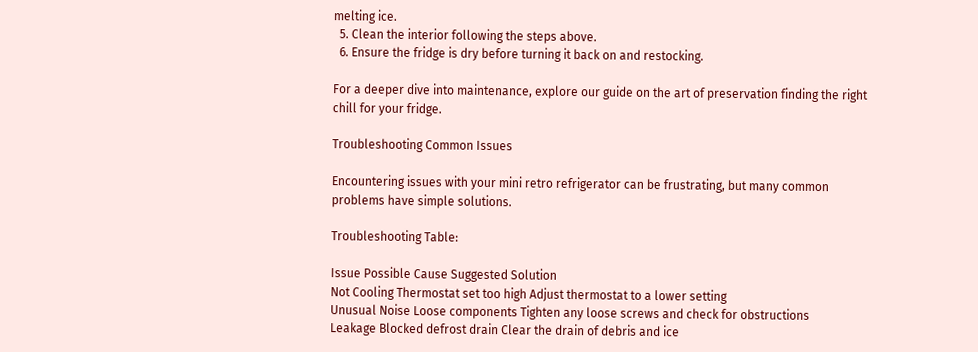melting ice.
  5. Clean the interior following the steps above.
  6. Ensure the fridge is dry before turning it back on and restocking.

For a deeper dive into maintenance, explore our guide on the art of preservation finding the right chill for your fridge.

Troubleshooting Common Issues

Encountering issues with your mini retro refrigerator can be frustrating, but many common problems have simple solutions.

Troubleshooting Table:

Issue Possible Cause Suggested Solution
Not Cooling Thermostat set too high Adjust thermostat to a lower setting
Unusual Noise Loose components Tighten any loose screws and check for obstructions
Leakage Blocked defrost drain Clear the drain of debris and ice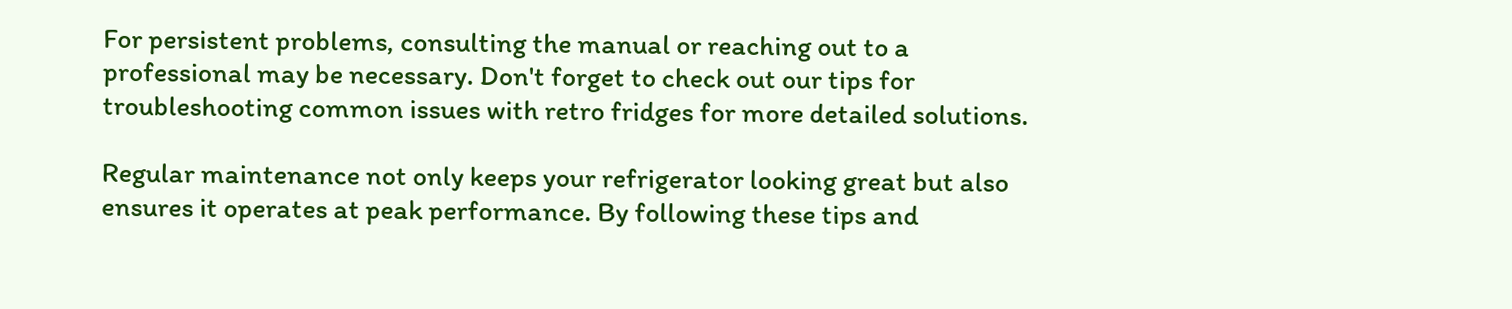For persistent problems, consulting the manual or reaching out to a professional may be necessary. Don't forget to check out our tips for troubleshooting common issues with retro fridges for more detailed solutions.

Regular maintenance not only keeps your refrigerator looking great but also ensures it operates at peak performance. By following these tips and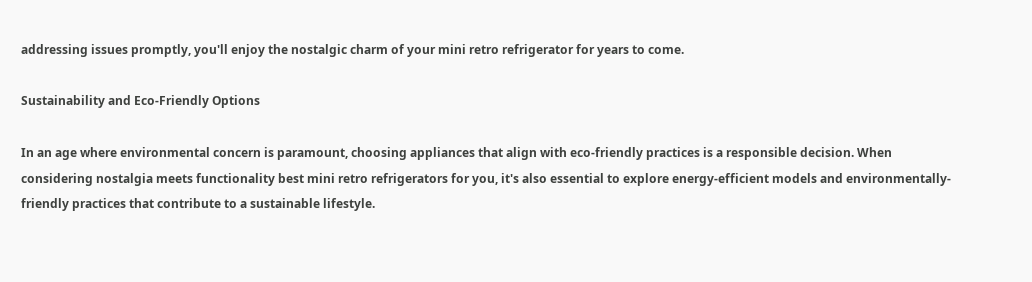addressing issues promptly, you'll enjoy the nostalgic charm of your mini retro refrigerator for years to come.

Sustainability and Eco-Friendly Options

In an age where environmental concern is paramount, choosing appliances that align with eco-friendly practices is a responsible decision. When considering nostalgia meets functionality best mini retro refrigerators for you, it's also essential to explore energy-efficient models and environmentally-friendly practices that contribute to a sustainable lifestyle.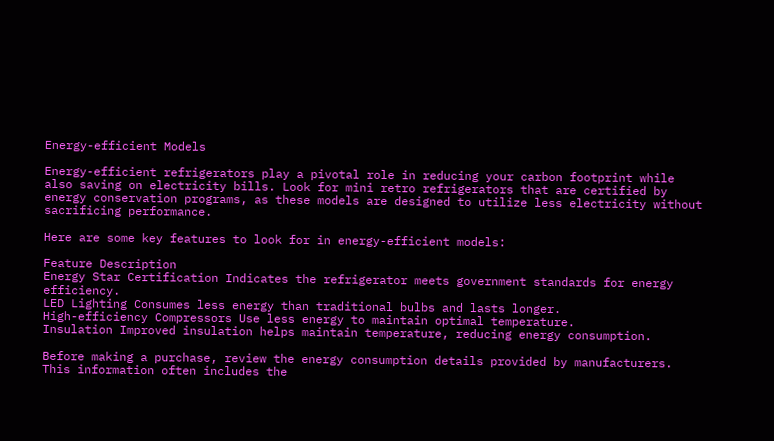Energy-efficient Models

Energy-efficient refrigerators play a pivotal role in reducing your carbon footprint while also saving on electricity bills. Look for mini retro refrigerators that are certified by energy conservation programs, as these models are designed to utilize less electricity without sacrificing performance.

Here are some key features to look for in energy-efficient models:

Feature Description
Energy Star Certification Indicates the refrigerator meets government standards for energy efficiency.
LED Lighting Consumes less energy than traditional bulbs and lasts longer.
High-efficiency Compressors Use less energy to maintain optimal temperature.
Insulation Improved insulation helps maintain temperature, reducing energy consumption.

Before making a purchase, review the energy consumption details provided by manufacturers. This information often includes the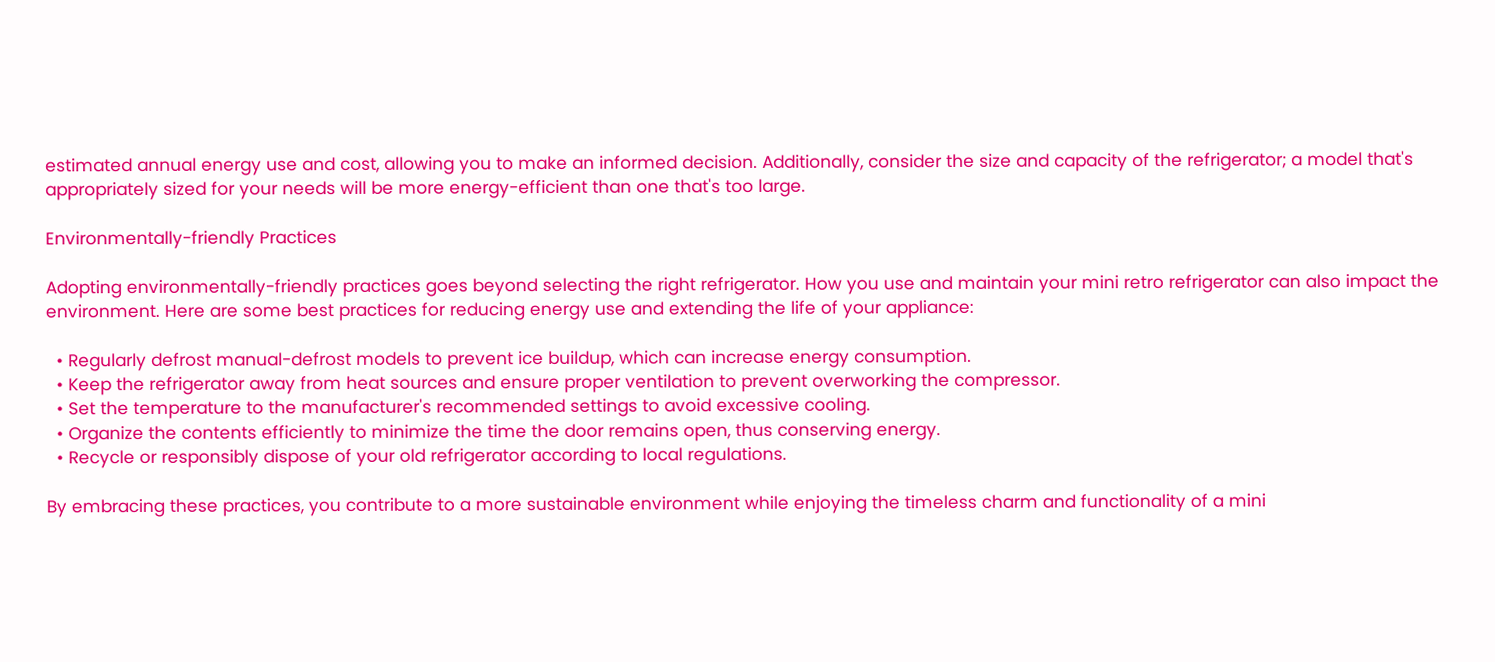estimated annual energy use and cost, allowing you to make an informed decision. Additionally, consider the size and capacity of the refrigerator; a model that's appropriately sized for your needs will be more energy-efficient than one that's too large.

Environmentally-friendly Practices

Adopting environmentally-friendly practices goes beyond selecting the right refrigerator. How you use and maintain your mini retro refrigerator can also impact the environment. Here are some best practices for reducing energy use and extending the life of your appliance:

  • Regularly defrost manual-defrost models to prevent ice buildup, which can increase energy consumption.
  • Keep the refrigerator away from heat sources and ensure proper ventilation to prevent overworking the compressor.
  • Set the temperature to the manufacturer's recommended settings to avoid excessive cooling.
  • Organize the contents efficiently to minimize the time the door remains open, thus conserving energy.
  • Recycle or responsibly dispose of your old refrigerator according to local regulations.

By embracing these practices, you contribute to a more sustainable environment while enjoying the timeless charm and functionality of a mini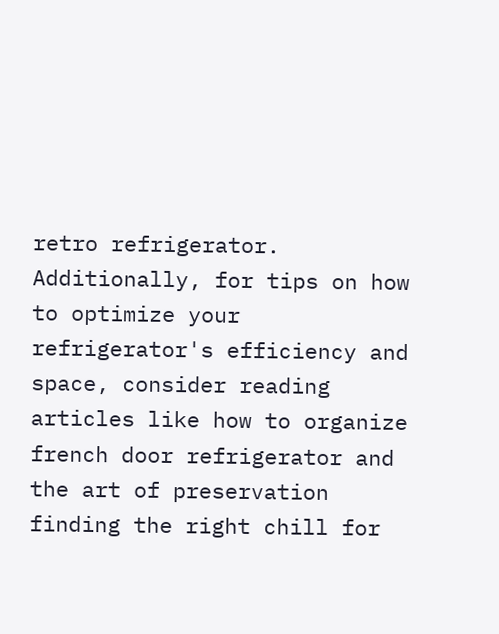retro refrigerator. Additionally, for tips on how to optimize your refrigerator's efficiency and space, consider reading articles like how to organize french door refrigerator and the art of preservation finding the right chill for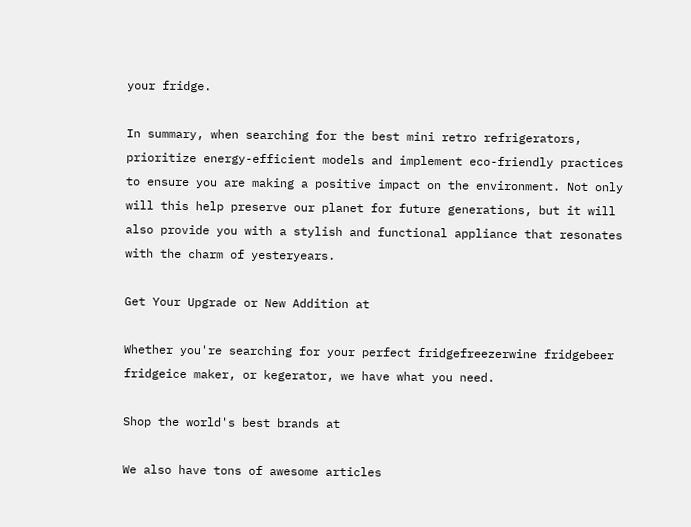your fridge.

In summary, when searching for the best mini retro refrigerators, prioritize energy-efficient models and implement eco-friendly practices to ensure you are making a positive impact on the environment. Not only will this help preserve our planet for future generations, but it will also provide you with a stylish and functional appliance that resonates with the charm of yesteryears.

Get Your Upgrade or New Addition at

Whether you're searching for your perfect fridgefreezerwine fridgebeer fridgeice maker, or kegerator, we have what you need.

Shop the world's best brands at

We also have tons of awesome articles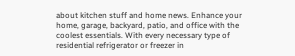about kitchen stuff and home news. Enhance your home, garage, backyard, patio, and office with the coolest essentials. With every necessary type of residential refrigerator or freezer in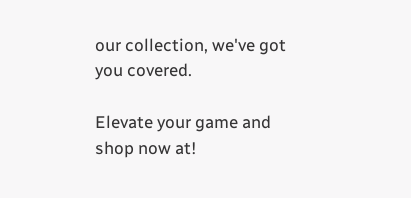our collection, we've got you covered.

Elevate your game and shop now at!